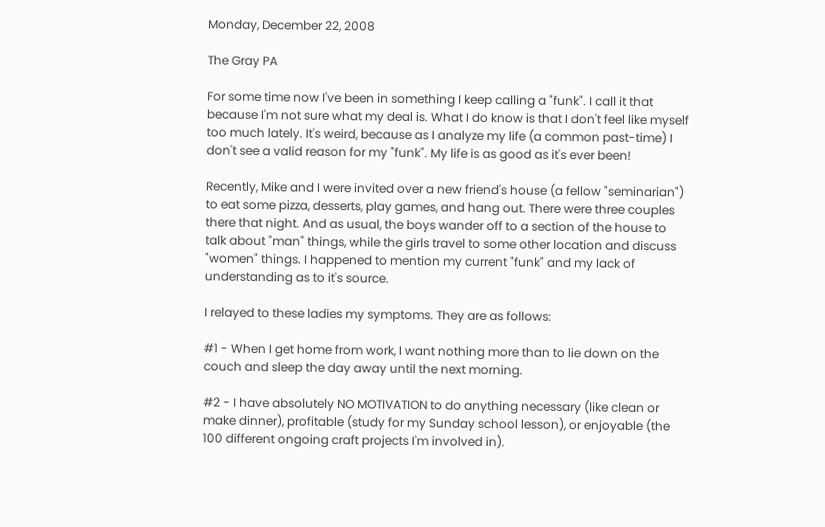Monday, December 22, 2008

The Gray PA

For some time now I've been in something I keep calling a "funk". I call it that because I'm not sure what my deal is. What I do know is that I don't feel like myself too much lately. It's weird, because as I analyze my life (a common past-time) I don't see a valid reason for my "funk". My life is as good as it's ever been!

Recently, Mike and I were invited over a new friend's house (a fellow "seminarian") to eat some pizza, desserts, play games, and hang out. There were three couples there that night. And as usual, the boys wander off to a section of the house to talk about "man" things, while the girls travel to some other location and discuss "women" things. I happened to mention my current "funk" and my lack of understanding as to it's source.

I relayed to these ladies my symptoms. They are as follows:

#1 - When I get home from work, I want nothing more than to lie down on the couch and sleep the day away until the next morning.

#2 - I have absolutely NO MOTIVATION to do anything necessary (like clean or make dinner), profitable (study for my Sunday school lesson), or enjoyable (the 100 different ongoing craft projects I'm involved in).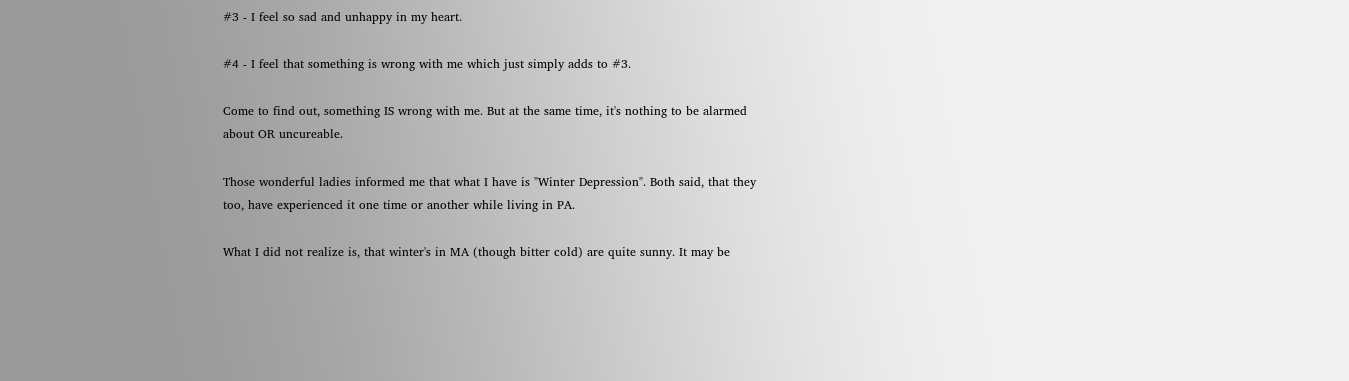#3 - I feel so sad and unhappy in my heart.

#4 - I feel that something is wrong with me which just simply adds to #3.

Come to find out, something IS wrong with me. But at the same time, it's nothing to be alarmed about OR uncureable.

Those wonderful ladies informed me that what I have is "Winter Depression". Both said, that they too, have experienced it one time or another while living in PA.

What I did not realize is, that winter's in MA (though bitter cold) are quite sunny. It may be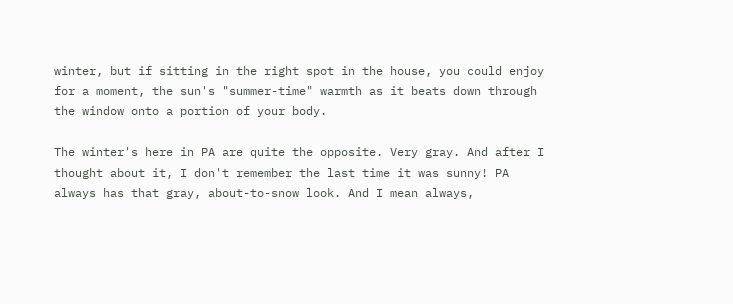winter, but if sitting in the right spot in the house, you could enjoy for a moment, the sun's "summer-time" warmth as it beats down through the window onto a portion of your body.

The winter's here in PA are quite the opposite. Very gray. And after I thought about it, I don't remember the last time it was sunny! PA always has that gray, about-to-snow look. And I mean always,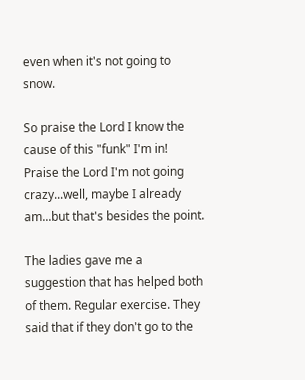even when it's not going to snow.

So praise the Lord I know the cause of this "funk" I'm in! Praise the Lord I'm not going crazy...well, maybe I already am...but that's besides the point.

The ladies gave me a suggestion that has helped both of them. Regular exercise. They said that if they don't go to the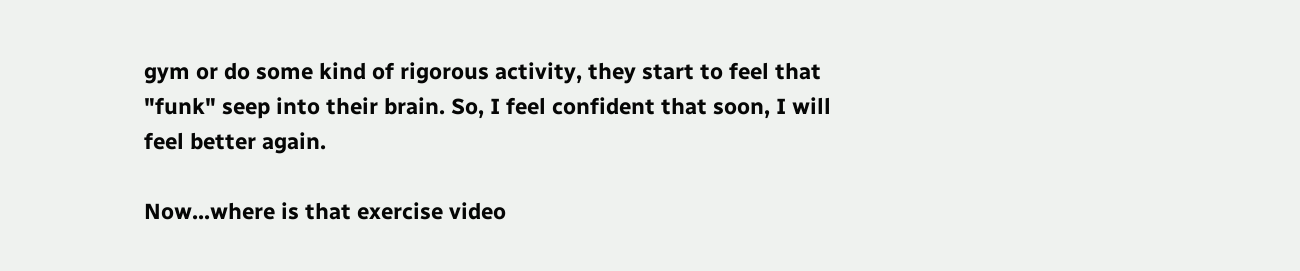gym or do some kind of rigorous activity, they start to feel that "funk" seep into their brain. So, I feel confident that soon, I will feel better again.

Now...where is that exercise video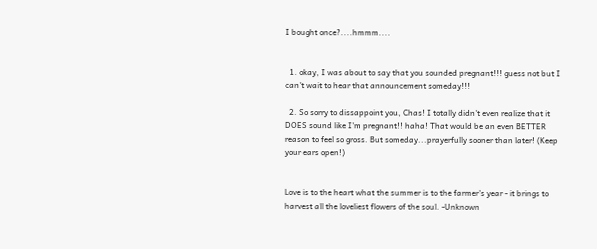I bought once?....hmmm....


  1. okay, I was about to say that you sounded pregnant!!! guess not but I can't wait to hear that announcement someday!!!

  2. So sorry to dissappoint you, Chas! I totally didn't even realize that it DOES sound like I'm pregnant!! haha! That would be an even BETTER reason to feel so gross. But someday...prayerfully sooner than later! (Keep your ears open!)


Love is to the heart what the summer is to the farmer's year - it brings to harvest all the loveliest flowers of the soul. -Unknown